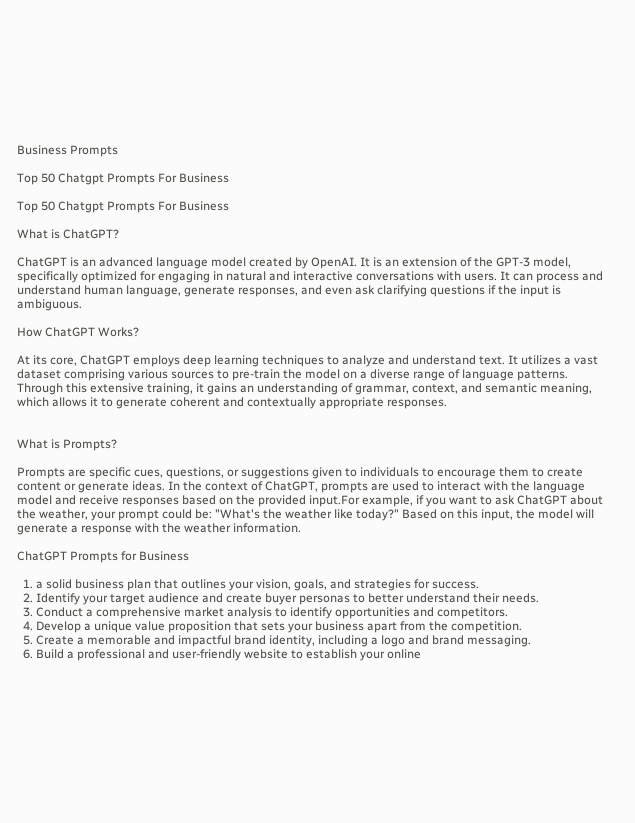Business Prompts

Top 50 Chatgpt Prompts For Business

Top 50 Chatgpt Prompts For Business

What is ChatGPT?

ChatGPT is an advanced language model created by OpenAI. It is an extension of the GPT-3 model, specifically optimized for engaging in natural and interactive conversations with users. It can process and understand human language, generate responses, and even ask clarifying questions if the input is ambiguous.

How ChatGPT Works?

At its core, ChatGPT employs deep learning techniques to analyze and understand text. It utilizes a vast dataset comprising various sources to pre-train the model on a diverse range of language patterns. Through this extensive training, it gains an understanding of grammar, context, and semantic meaning, which allows it to generate coherent and contextually appropriate responses.


What is Prompts?

Prompts are specific cues, questions, or suggestions given to individuals to encourage them to create content or generate ideas. In the context of ChatGPT, prompts are used to interact with the language model and receive responses based on the provided input.For example, if you want to ask ChatGPT about the weather, your prompt could be: "What's the weather like today?" Based on this input, the model will generate a response with the weather information.

ChatGPT Prompts for Business

  1. a solid business plan that outlines your vision, goals, and strategies for success.
  2. Identify your target audience and create buyer personas to better understand their needs.
  3. Conduct a comprehensive market analysis to identify opportunities and competitors.
  4. Develop a unique value proposition that sets your business apart from the competition.
  5. Create a memorable and impactful brand identity, including a logo and brand messaging.
  6. Build a professional and user-friendly website to establish your online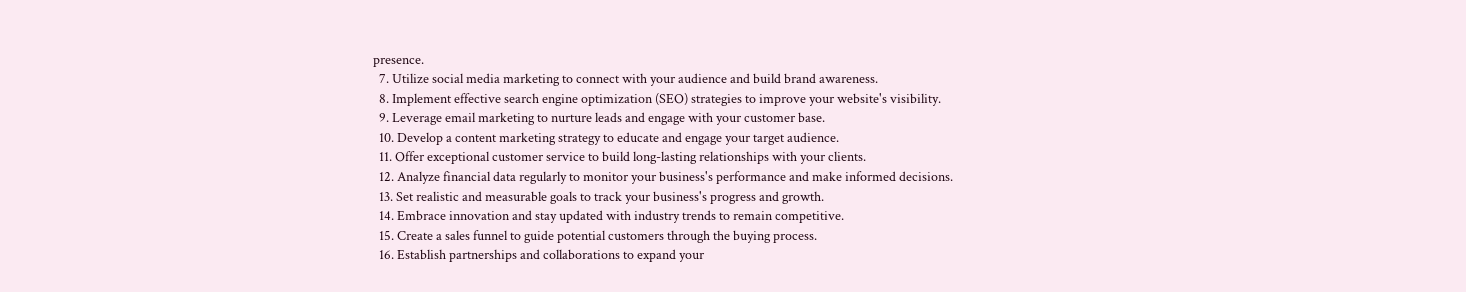presence.
  7. Utilize social media marketing to connect with your audience and build brand awareness.
  8. Implement effective search engine optimization (SEO) strategies to improve your website's visibility.
  9. Leverage email marketing to nurture leads and engage with your customer base.
  10. Develop a content marketing strategy to educate and engage your target audience.
  11. Offer exceptional customer service to build long-lasting relationships with your clients.
  12. Analyze financial data regularly to monitor your business's performance and make informed decisions.
  13. Set realistic and measurable goals to track your business's progress and growth.
  14. Embrace innovation and stay updated with industry trends to remain competitive.
  15. Create a sales funnel to guide potential customers through the buying process.
  16. Establish partnerships and collaborations to expand your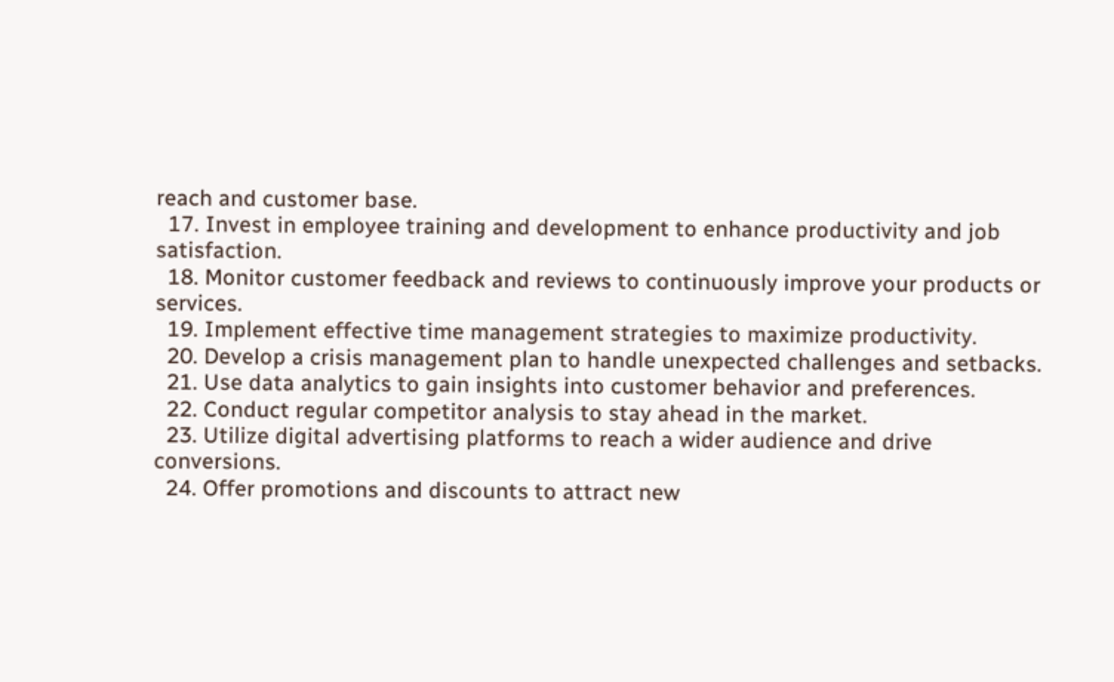reach and customer base.
  17. Invest in employee training and development to enhance productivity and job satisfaction.
  18. Monitor customer feedback and reviews to continuously improve your products or services.
  19. Implement effective time management strategies to maximize productivity.
  20. Develop a crisis management plan to handle unexpected challenges and setbacks.
  21. Use data analytics to gain insights into customer behavior and preferences.
  22. Conduct regular competitor analysis to stay ahead in the market.
  23. Utilize digital advertising platforms to reach a wider audience and drive conversions.
  24. Offer promotions and discounts to attract new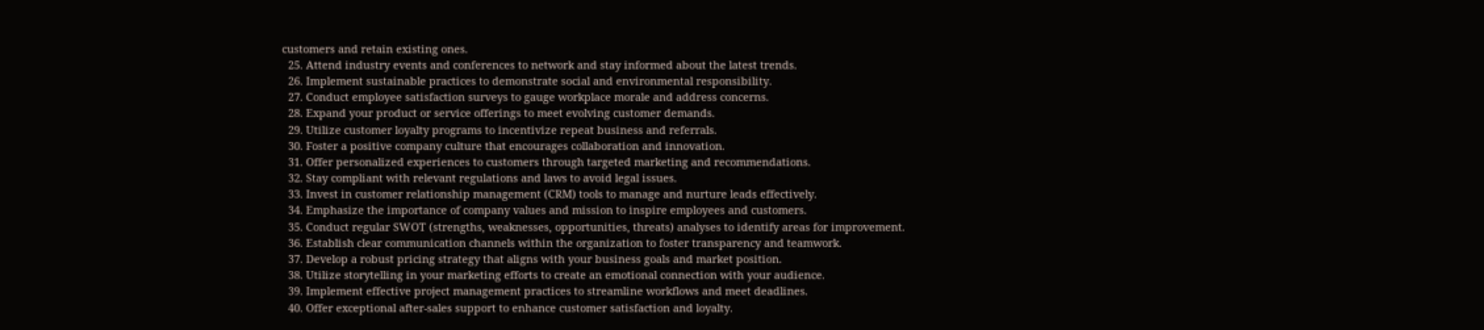customers and retain existing ones.
  25. Attend industry events and conferences to network and stay informed about the latest trends.
  26. Implement sustainable practices to demonstrate social and environmental responsibility.
  27. Conduct employee satisfaction surveys to gauge workplace morale and address concerns.
  28. Expand your product or service offerings to meet evolving customer demands.
  29. Utilize customer loyalty programs to incentivize repeat business and referrals.
  30. Foster a positive company culture that encourages collaboration and innovation.
  31. Offer personalized experiences to customers through targeted marketing and recommendations.
  32. Stay compliant with relevant regulations and laws to avoid legal issues.
  33. Invest in customer relationship management (CRM) tools to manage and nurture leads effectively.
  34. Emphasize the importance of company values and mission to inspire employees and customers.
  35. Conduct regular SWOT (strengths, weaknesses, opportunities, threats) analyses to identify areas for improvement.
  36. Establish clear communication channels within the organization to foster transparency and teamwork.
  37. Develop a robust pricing strategy that aligns with your business goals and market position.
  38. Utilize storytelling in your marketing efforts to create an emotional connection with your audience.
  39. Implement effective project management practices to streamline workflows and meet deadlines.
  40. Offer exceptional after-sales support to enhance customer satisfaction and loyalty.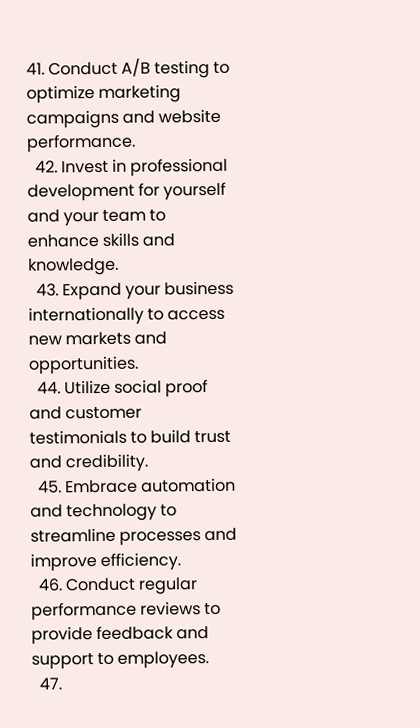41. Conduct A/B testing to optimize marketing campaigns and website performance.
  42. Invest in professional development for yourself and your team to enhance skills and knowledge.
  43. Expand your business internationally to access new markets and opportunities.
  44. Utilize social proof and customer testimonials to build trust and credibility.
  45. Embrace automation and technology to streamline processes and improve efficiency.
  46. Conduct regular performance reviews to provide feedback and support to employees.
  47.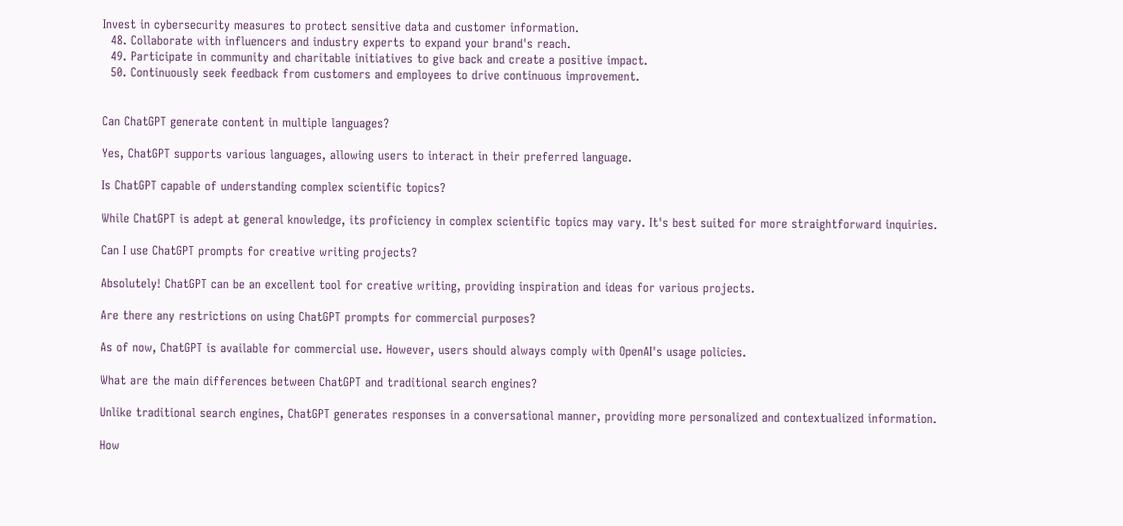Invest in cybersecurity measures to protect sensitive data and customer information.
  48. Collaborate with influencers and industry experts to expand your brand's reach.
  49. Participate in community and charitable initiatives to give back and create a positive impact.
  50. Continuously seek feedback from customers and employees to drive continuous improvement.


Can ChatGPT generate content in multiple languages?

Yes, ChatGPT supports various languages, allowing users to interact in their preferred language.

Is ChatGPT capable of understanding complex scientific topics?

While ChatGPT is adept at general knowledge, its proficiency in complex scientific topics may vary. It's best suited for more straightforward inquiries.

Can I use ChatGPT prompts for creative writing projects?

Absolutely! ChatGPT can be an excellent tool for creative writing, providing inspiration and ideas for various projects.

Are there any restrictions on using ChatGPT prompts for commercial purposes?

As of now, ChatGPT is available for commercial use. However, users should always comply with OpenAI's usage policies.

What are the main differences between ChatGPT and traditional search engines?

Unlike traditional search engines, ChatGPT generates responses in a conversational manner, providing more personalized and contextualized information.

How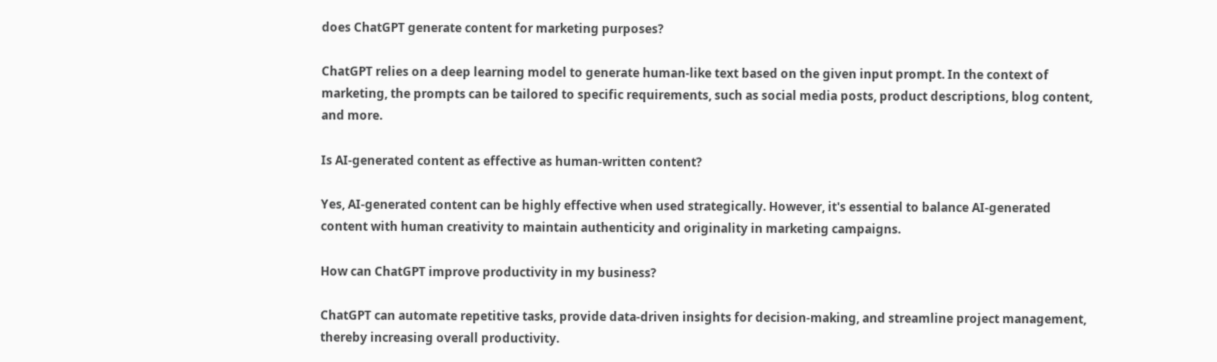does ChatGPT generate content for marketing purposes?

ChatGPT relies on a deep learning model to generate human-like text based on the given input prompt. In the context of marketing, the prompts can be tailored to specific requirements, such as social media posts, product descriptions, blog content, and more.

Is AI-generated content as effective as human-written content?

Yes, AI-generated content can be highly effective when used strategically. However, it's essential to balance AI-generated content with human creativity to maintain authenticity and originality in marketing campaigns.

How can ChatGPT improve productivity in my business?

ChatGPT can automate repetitive tasks, provide data-driven insights for decision-making, and streamline project management, thereby increasing overall productivity.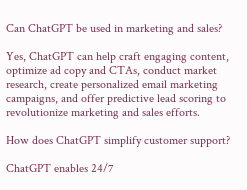Can ChatGPT be used in marketing and sales?

Yes, ChatGPT can help craft engaging content, optimize ad copy and CTAs, conduct market research, create personalized email marketing campaigns, and offer predictive lead scoring to revolutionize marketing and sales efforts.

How does ChatGPT simplify customer support?

ChatGPT enables 24/7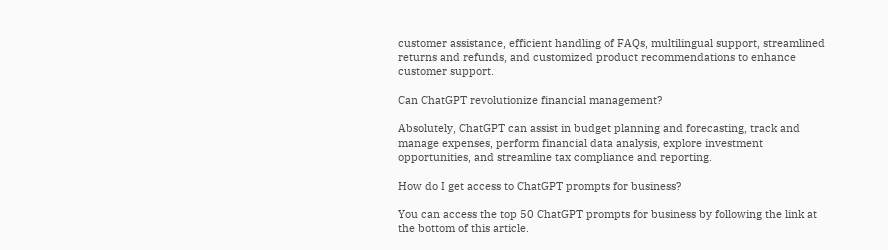customer assistance, efficient handling of FAQs, multilingual support, streamlined returns and refunds, and customized product recommendations to enhance customer support.

Can ChatGPT revolutionize financial management?

Absolutely, ChatGPT can assist in budget planning and forecasting, track and manage expenses, perform financial data analysis, explore investment opportunities, and streamline tax compliance and reporting.

How do I get access to ChatGPT prompts for business?

You can access the top 50 ChatGPT prompts for business by following the link at the bottom of this article.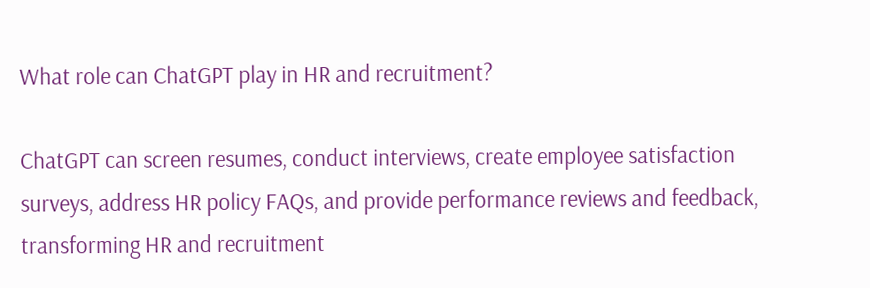What role can ChatGPT play in HR and recruitment?

ChatGPT can screen resumes, conduct interviews, create employee satisfaction surveys, address HR policy FAQs, and provide performance reviews and feedback, transforming HR and recruitment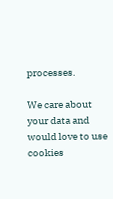processes.

We care about your data and would love to use cookies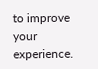to improve your experience.